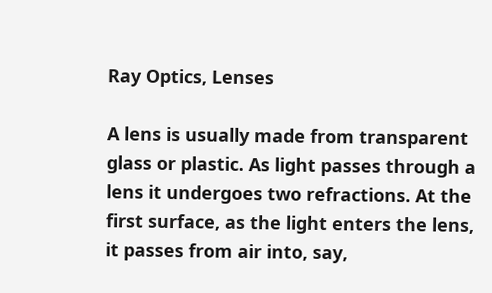Ray Optics, Lenses

A lens is usually made from transparent glass or plastic. As light passes through a lens it undergoes two refractions. At the first surface, as the light enters the lens, it passes from air into, say,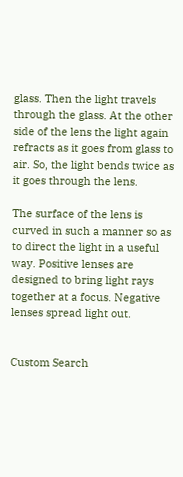glass. Then the light travels through the glass. At the other side of the lens the light again refracts as it goes from glass to air. So, the light bends twice as it goes through the lens.

The surface of the lens is curved in such a manner so as to direct the light in a useful way. Positive lenses are designed to bring light rays together at a focus. Negative lenses spread light out.


Custom Search